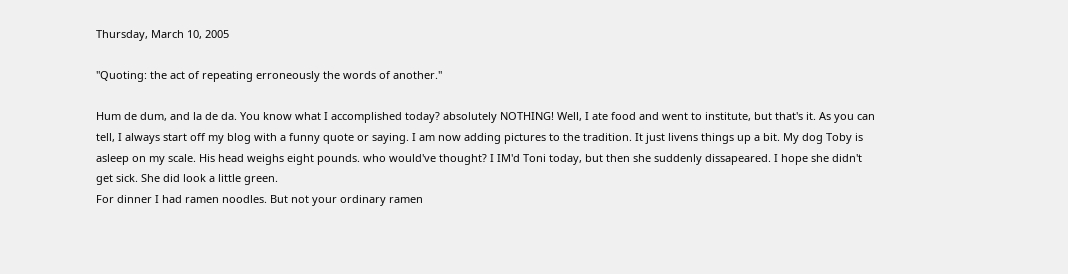Thursday, March 10, 2005

"Quoting: the act of repeating erroneously the words of another."

Hum de dum, and la de da. You know what I accomplished today? absolutely NOTHING! Well, I ate food and went to institute, but that's it. As you can tell, I always start off my blog with a funny quote or saying. I am now adding pictures to the tradition. It just livens things up a bit. My dog Toby is asleep on my scale. His head weighs eight pounds. who would've thought? I IM'd Toni today, but then she suddenly dissapeared. I hope she didn't get sick. She did look a little green.
For dinner I had ramen noodles. But not your ordinary ramen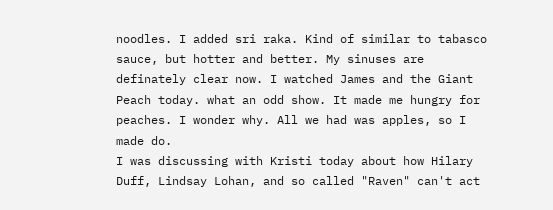noodles. I added sri raka. Kind of similar to tabasco sauce, but hotter and better. My sinuses are definately clear now. I watched James and the Giant Peach today. what an odd show. It made me hungry for peaches. I wonder why. All we had was apples, so I made do.
I was discussing with Kristi today about how Hilary Duff, Lindsay Lohan, and so called "Raven" can't act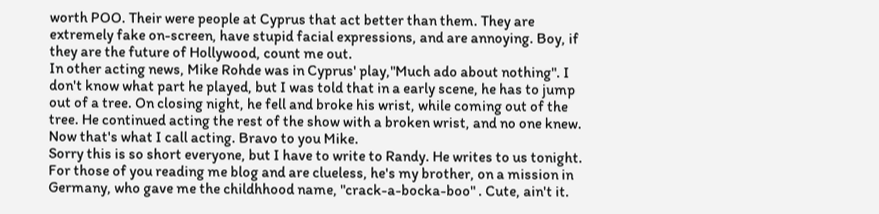worth POO. Their were people at Cyprus that act better than them. They are extremely fake on-screen, have stupid facial expressions, and are annoying. Boy, if they are the future of Hollywood, count me out.
In other acting news, Mike Rohde was in Cyprus' play,"Much ado about nothing". I don't know what part he played, but I was told that in a early scene, he has to jump out of a tree. On closing night, he fell and broke his wrist, while coming out of the tree. He continued acting the rest of the show with a broken wrist, and no one knew. Now that's what I call acting. Bravo to you Mike.
Sorry this is so short everyone, but I have to write to Randy. He writes to us tonight. For those of you reading me blog and are clueless, he's my brother, on a mission in Germany, who gave me the childhhood name, "crack-a-bocka-boo" . Cute, ain't it.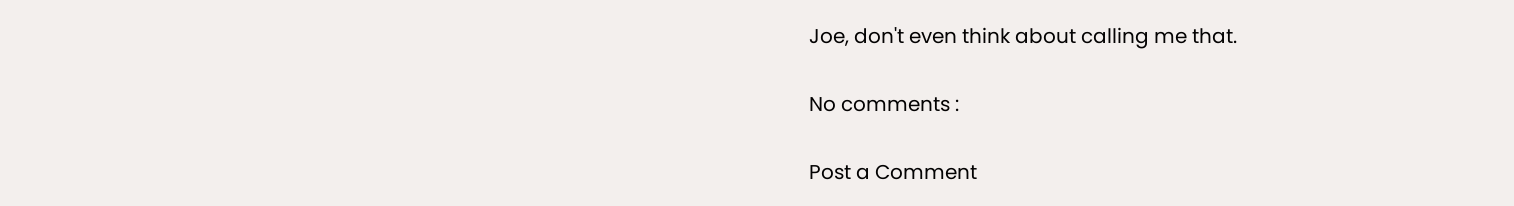Joe, don't even think about calling me that.

No comments :

Post a Comment